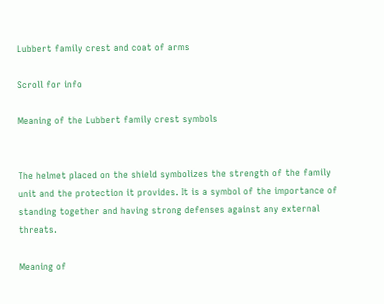Lubbert family crest and coat of arms

Scroll for info

Meaning of the Lubbert family crest symbols


The helmet placed on the shield symbolizes the strength of the family unit and the protection it provides. It is a symbol of the importance of standing together and having strong defenses against any external threats.

Meaning of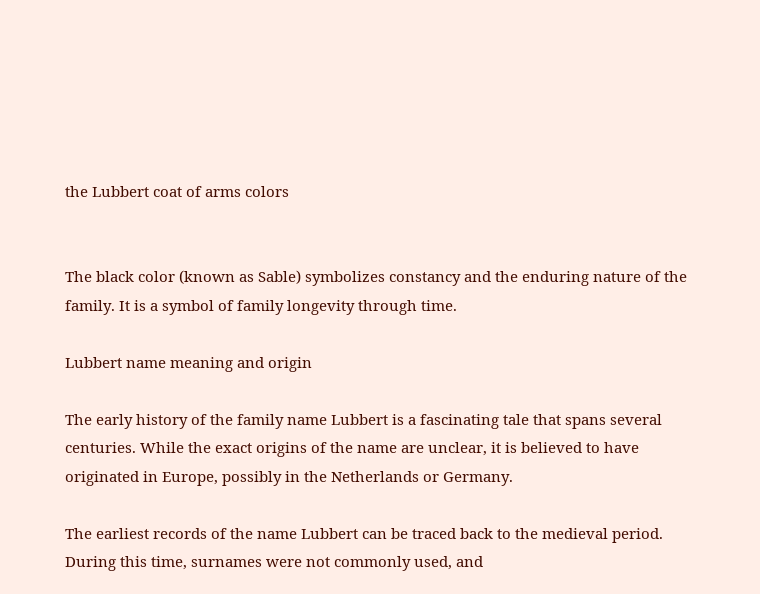the Lubbert coat of arms colors


The black color (known as Sable) symbolizes constancy and the enduring nature of the family. It is a symbol of family longevity through time.

Lubbert name meaning and origin

The early history of the family name Lubbert is a fascinating tale that spans several centuries. While the exact origins of the name are unclear, it is believed to have originated in Europe, possibly in the Netherlands or Germany.

The earliest records of the name Lubbert can be traced back to the medieval period. During this time, surnames were not commonly used, and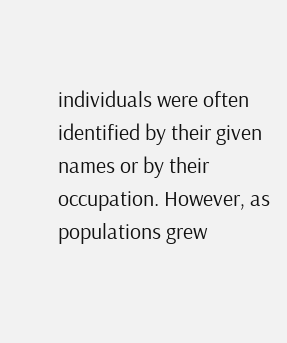individuals were often identified by their given names or by their occupation. However, as populations grew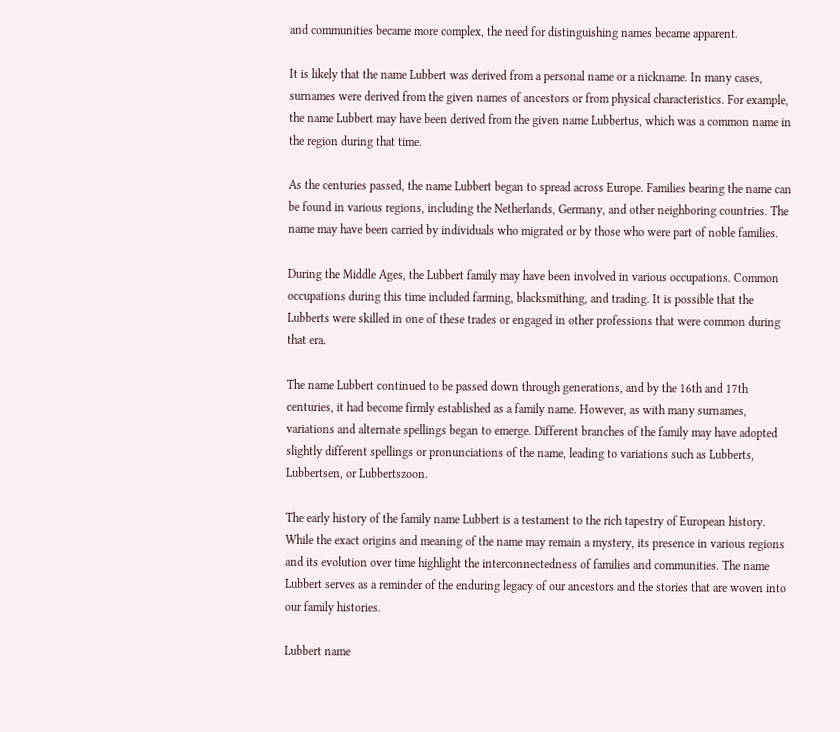and communities became more complex, the need for distinguishing names became apparent.

It is likely that the name Lubbert was derived from a personal name or a nickname. In many cases, surnames were derived from the given names of ancestors or from physical characteristics. For example, the name Lubbert may have been derived from the given name Lubbertus, which was a common name in the region during that time.

As the centuries passed, the name Lubbert began to spread across Europe. Families bearing the name can be found in various regions, including the Netherlands, Germany, and other neighboring countries. The name may have been carried by individuals who migrated or by those who were part of noble families.

During the Middle Ages, the Lubbert family may have been involved in various occupations. Common occupations during this time included farming, blacksmithing, and trading. It is possible that the Lubberts were skilled in one of these trades or engaged in other professions that were common during that era.

The name Lubbert continued to be passed down through generations, and by the 16th and 17th centuries, it had become firmly established as a family name. However, as with many surnames, variations and alternate spellings began to emerge. Different branches of the family may have adopted slightly different spellings or pronunciations of the name, leading to variations such as Lubberts, Lubbertsen, or Lubbertszoon.

The early history of the family name Lubbert is a testament to the rich tapestry of European history. While the exact origins and meaning of the name may remain a mystery, its presence in various regions and its evolution over time highlight the interconnectedness of families and communities. The name Lubbert serves as a reminder of the enduring legacy of our ancestors and the stories that are woven into our family histories.

Lubbert name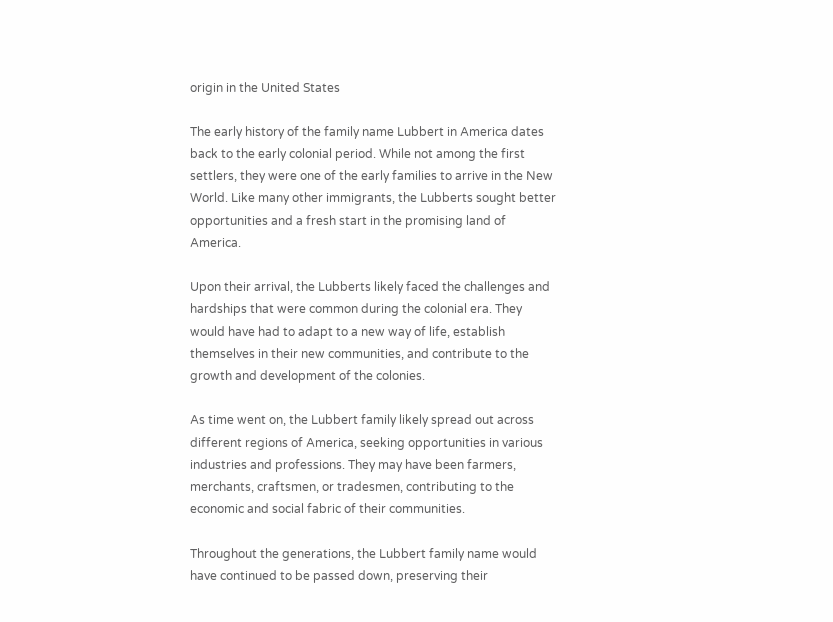origin in the United States

The early history of the family name Lubbert in America dates back to the early colonial period. While not among the first settlers, they were one of the early families to arrive in the New World. Like many other immigrants, the Lubberts sought better opportunities and a fresh start in the promising land of America.

Upon their arrival, the Lubberts likely faced the challenges and hardships that were common during the colonial era. They would have had to adapt to a new way of life, establish themselves in their new communities, and contribute to the growth and development of the colonies.

As time went on, the Lubbert family likely spread out across different regions of America, seeking opportunities in various industries and professions. They may have been farmers, merchants, craftsmen, or tradesmen, contributing to the economic and social fabric of their communities.

Throughout the generations, the Lubbert family name would have continued to be passed down, preserving their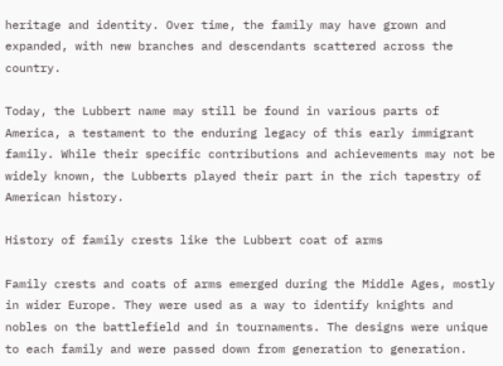heritage and identity. Over time, the family may have grown and expanded, with new branches and descendants scattered across the country.

Today, the Lubbert name may still be found in various parts of America, a testament to the enduring legacy of this early immigrant family. While their specific contributions and achievements may not be widely known, the Lubberts played their part in the rich tapestry of American history.

History of family crests like the Lubbert coat of arms

Family crests and coats of arms emerged during the Middle Ages, mostly in wider Europe. They were used as a way to identify knights and nobles on the battlefield and in tournaments. The designs were unique to each family and were passed down from generation to generation.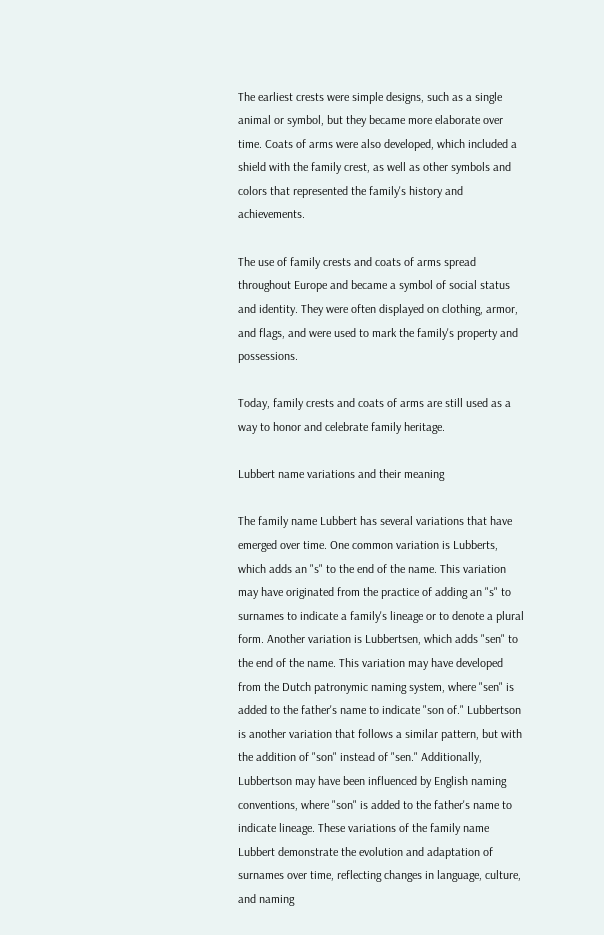The earliest crests were simple designs, such as a single animal or symbol, but they became more elaborate over time. Coats of arms were also developed, which included a shield with the family crest, as well as other symbols and colors that represented the family's history and achievements.

The use of family crests and coats of arms spread throughout Europe and became a symbol of social status and identity. They were often displayed on clothing, armor, and flags, and were used to mark the family's property and possessions.

Today, family crests and coats of arms are still used as a way to honor and celebrate family heritage.

Lubbert name variations and their meaning

The family name Lubbert has several variations that have emerged over time. One common variation is Lubberts, which adds an "s" to the end of the name. This variation may have originated from the practice of adding an "s" to surnames to indicate a family's lineage or to denote a plural form. Another variation is Lubbertsen, which adds "sen" to the end of the name. This variation may have developed from the Dutch patronymic naming system, where "sen" is added to the father's name to indicate "son of." Lubbertson is another variation that follows a similar pattern, but with the addition of "son" instead of "sen." Additionally, Lubbertson may have been influenced by English naming conventions, where "son" is added to the father's name to indicate lineage. These variations of the family name Lubbert demonstrate the evolution and adaptation of surnames over time, reflecting changes in language, culture, and naming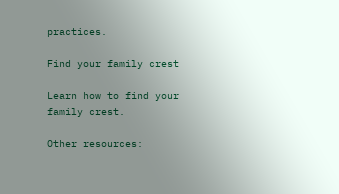practices.

Find your family crest

Learn how to find your family crest.

Other resources: